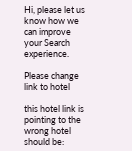Hi, please let us know how we can improve your Search experience.

Please change link to hotel

this hotel link is pointing to the wrong hotel should be: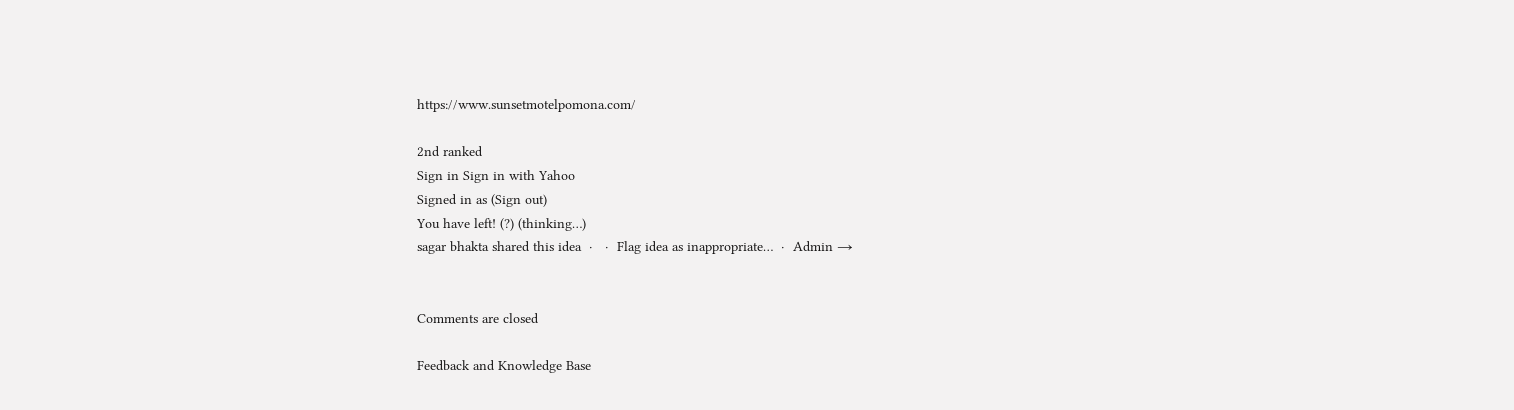https://www.sunsetmotelpomona.com/

2nd ranked
Sign in Sign in with Yahoo
Signed in as (Sign out)
You have left! (?) (thinking…)
sagar bhakta shared this idea  ·   ·  Flag idea as inappropriate…  ·  Admin →


Comments are closed

Feedback and Knowledge Base